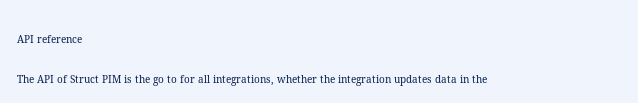API reference

The API of Struct PIM is the go to for all integrations, whether the integration updates data in the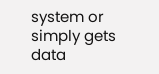system or simply gets data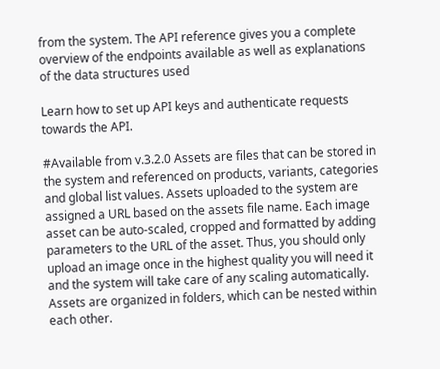from the system. The API reference gives you a complete overview of the endpoints available as well as explanations of the data structures used

Learn how to set up API keys and authenticate requests towards the API.

#Available from v.3.2.0 Assets are files that can be stored in the system and referenced on products, variants, categories and global list values. Assets uploaded to the system are assigned a URL based on the assets file name. Each image asset can be auto-scaled, cropped and formatted by adding parameters to the URL of the asset. Thus, you should only upload an image once in the highest quality you will need it and the system will take care of any scaling automatically. Assets are organized in folders, which can be nested within each other.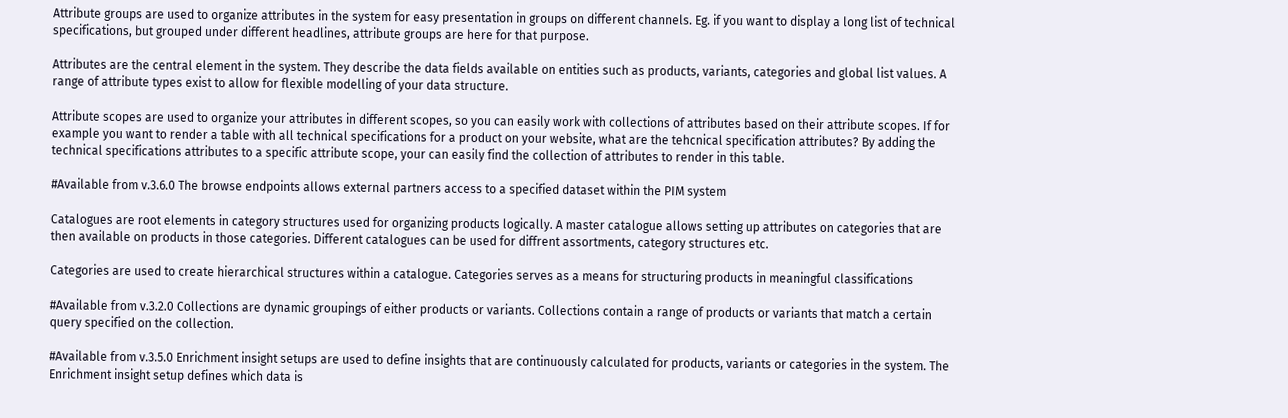Attribute groups are used to organize attributes in the system for easy presentation in groups on different channels. Eg. if you want to display a long list of technical specifications, but grouped under different headlines, attribute groups are here for that purpose.

Attributes are the central element in the system. They describe the data fields available on entities such as products, variants, categories and global list values. A range of attribute types exist to allow for flexible modelling of your data structure.

Attribute scopes are used to organize your attributes in different scopes, so you can easily work with collections of attributes based on their attribute scopes. If for example you want to render a table with all technical specifications for a product on your website, what are the tehcnical specification attributes? By adding the technical specifications attributes to a specific attribute scope, your can easily find the collection of attributes to render in this table.

#Available from v.3.6.0 The browse endpoints allows external partners access to a specified dataset within the PIM system

Catalogues are root elements in category structures used for organizing products logically. A master catalogue allows setting up attributes on categories that are then available on products in those categories. Different catalogues can be used for diffrent assortments, category structures etc.

Categories are used to create hierarchical structures within a catalogue. Categories serves as a means for structuring products in meaningful classifications

#Available from v.3.2.0 Collections are dynamic groupings of either products or variants. Collections contain a range of products or variants that match a certain query specified on the collection.

#Available from v.3.5.0 Enrichment insight setups are used to define insights that are continuously calculated for products, variants or categories in the system. The Enrichment insight setup defines which data is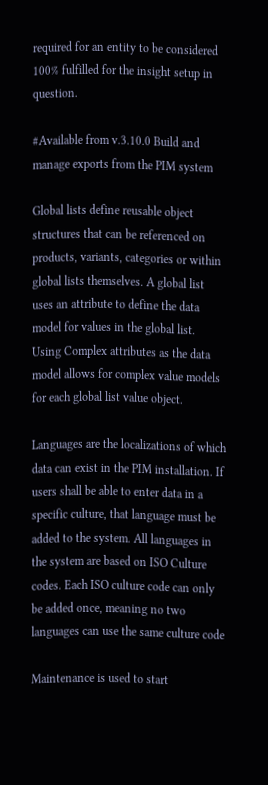required for an entity to be considered 100% fulfilled for the insight setup in question.

#Available from v.3.10.0 Build and manage exports from the PIM system

Global lists define reusable object structures that can be referenced on products, variants, categories or within global lists themselves. A global list uses an attribute to define the data model for values in the global list. Using Complex attributes as the data model allows for complex value models for each global list value object.

Languages are the localizations of which data can exist in the PIM installation. If users shall be able to enter data in a specific culture, that language must be added to the system. All languages in the system are based on ISO Culture codes. Each ISO culture code can only be added once, meaning no two languages can use the same culture code

Maintenance is used to start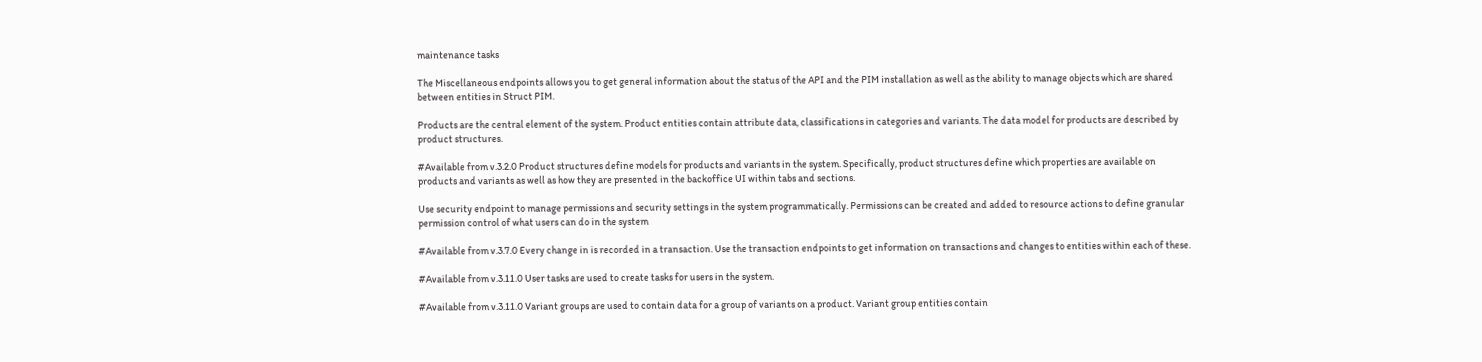maintenance tasks

The Miscellaneous endpoints allows you to get general information about the status of the API and the PIM installation as well as the ability to manage objects which are shared between entities in Struct PIM.

Products are the central element of the system. Product entities contain attribute data, classifications in categories and variants. The data model for products are described by product structures.

#Available from v.3.2.0 Product structures define models for products and variants in the system. Specifically, product structures define which properties are available on products and variants as well as how they are presented in the backoffice UI within tabs and sections.

Use security endpoint to manage permissions and security settings in the system programmatically. Permissions can be created and added to resource actions to define granular permission control of what users can do in the system

#Available from v.3.7.0 Every change in is recorded in a transaction. Use the transaction endpoints to get information on transactions and changes to entities within each of these.

#Available from v.3.11.0 User tasks are used to create tasks for users in the system.

#Available from v.3.11.0 Variant groups are used to contain data for a group of variants on a product. Variant group entities contain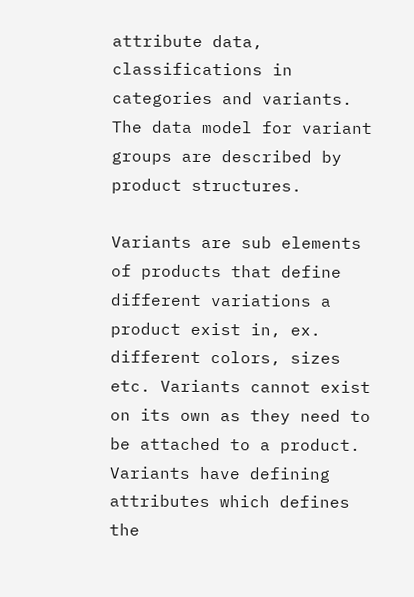attribute data, classifications in categories and variants. The data model for variant groups are described by product structures.

Variants are sub elements of products that define different variations a product exist in, ex. different colors, sizes etc. Variants cannot exist on its own as they need to be attached to a product. Variants have defining attributes which defines the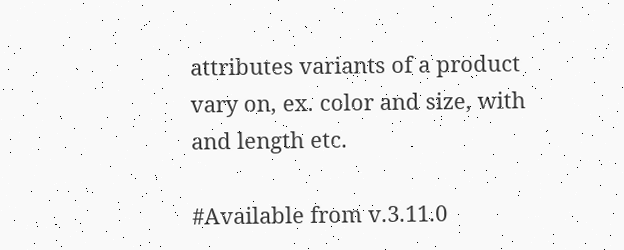attributes variants of a product vary on, ex. color and size, with and length etc.

#Available from v.3.11.0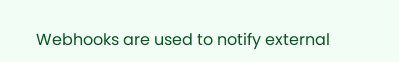Webhooks are used to notify external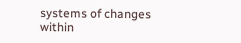systems of changes within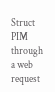Struct PIM through a web request